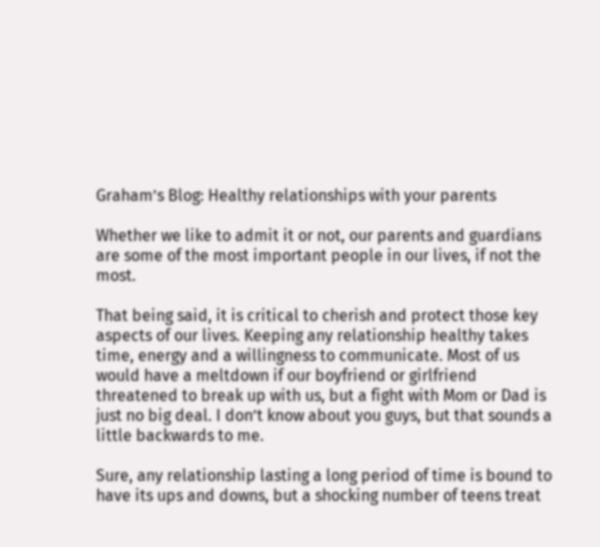Graham’s Blog: Healthy relationships with your parents

Whether we like to admit it or not, our parents and guardians are some of the most important people in our lives, if not the most.

That being said, it is critical to cherish and protect those key aspects of our lives. Keeping any relationship healthy takes time, energy and a willingness to communicate. Most of us would have a meltdown if our boyfriend or girlfriend threatened to break up with us, but a fight with Mom or Dad is just no big deal. I don’t know about you guys, but that sounds a little backwards to me.

Sure, any relationship lasting a long period of time is bound to have its ups and downs, but a shocking number of teens treat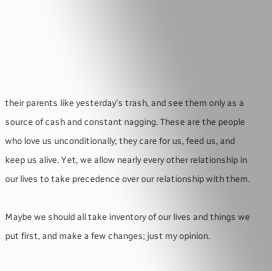their parents like yesterday’s trash, and see them only as a source of cash and constant nagging. These are the people who love us unconditionally; they care for us, feed us, and keep us alive. Yet, we allow nearly every other relationship in our lives to take precedence over our relationship with them.

Maybe we should all take inventory of our lives and things we put first, and make a few changes; just my opinion.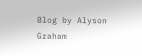Blog by Alyson Graham